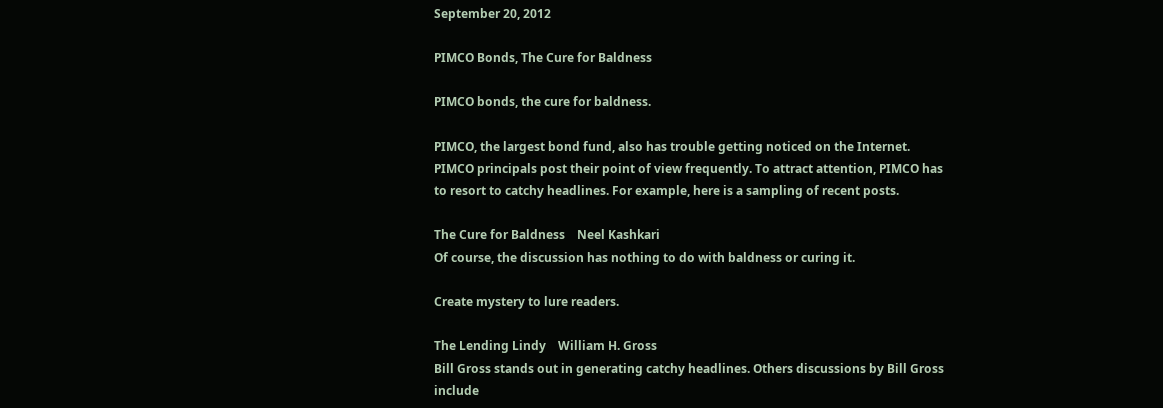September 20, 2012

PIMCO Bonds, The Cure for Baldness

PIMCO bonds, the cure for baldness.

PIMCO, the largest bond fund, also has trouble getting noticed on the Internet. PIMCO principals post their point of view frequently. To attract attention, PIMCO has to resort to catchy headlines. For example, here is a sampling of recent posts.

The Cure for Baldness    Neel Kashkari
Of course, the discussion has nothing to do with baldness or curing it.

Create mystery to lure readers.

The Lending Lindy    William H. Gross
Bill Gross stands out in generating catchy headlines. Others discussions by Bill Gross include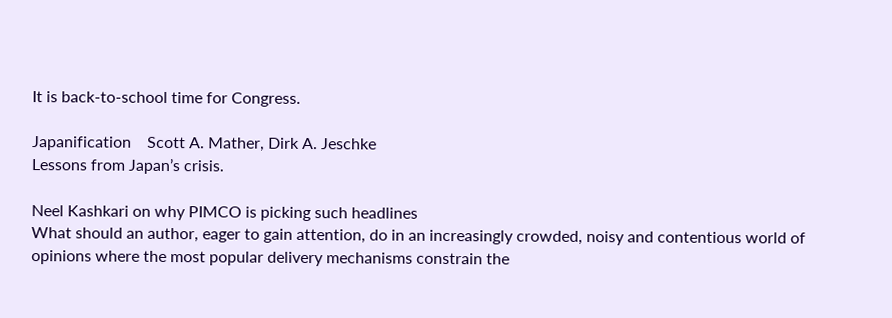It is back-to-school time for Congress.

Japanification    Scott A. Mather, Dirk A. Jeschke
Lessons from Japan’s crisis.

Neel Kashkari on why PIMCO is picking such headlines
What should an author, eager to gain attention, do in an increasingly crowded, noisy and contentious world of opinions where the most popular delivery mechanisms constrain the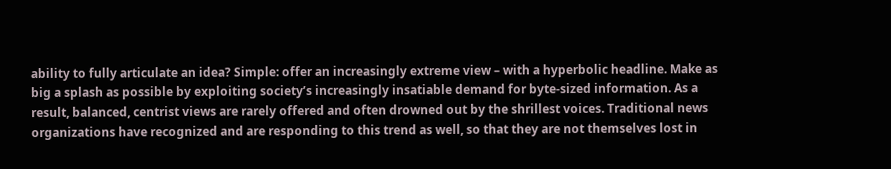ability to fully articulate an idea? Simple: offer an increasingly extreme view – with a hyperbolic headline. Make as big a splash as possible by exploiting society’s increasingly insatiable demand for byte-sized information. As a result, balanced, centrist views are rarely offered and often drowned out by the shrillest voices. Traditional news organizations have recognized and are responding to this trend as well, so that they are not themselves lost in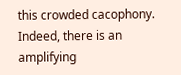this crowded cacophony. Indeed, there is an amplifying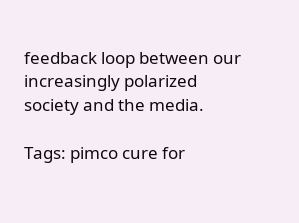feedback loop between our increasingly polarized society and the media.

Tags: pimco cure for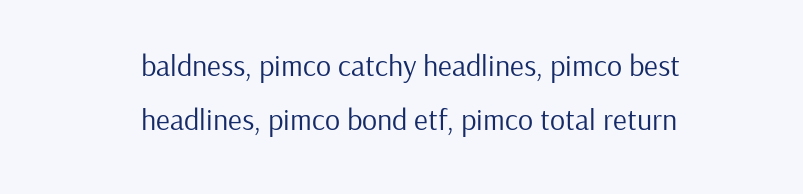baldness, pimco catchy headlines, pimco best headlines, pimco bond etf, pimco total return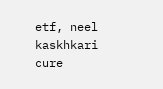etf, neel kaskhkari cure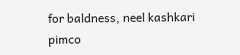for baldness, neel kashkari pimco